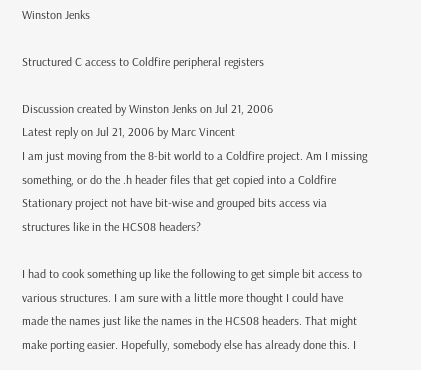Winston Jenks

Structured C access to Coldfire peripheral registers

Discussion created by Winston Jenks on Jul 21, 2006
Latest reply on Jul 21, 2006 by Marc Vincent
I am just moving from the 8-bit world to a Coldfire project. Am I missing something, or do the .h header files that get copied into a Coldfire Stationary project not have bit-wise and grouped bits access via structures like in the HCS08 headers?

I had to cook something up like the following to get simple bit access to various structures. I am sure with a little more thought I could have made the names just like the names in the HCS08 headers. That might make porting easier. Hopefully, somebody else has already done this. I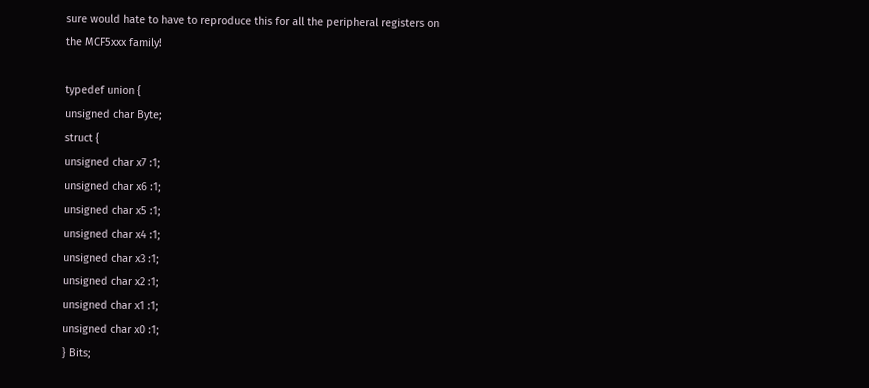sure would hate to have to reproduce this for all the peripheral registers on the MCF5xxx family!

typedef union {
unsigned char Byte;
struct {
unsigned char x7 :1;
unsigned char x6 :1;
unsigned char x5 :1;
unsigned char x4 :1;
unsigned char x3 :1;
unsigned char x2 :1;
unsigned char x1 :1;
unsigned char x0 :1;
} Bits;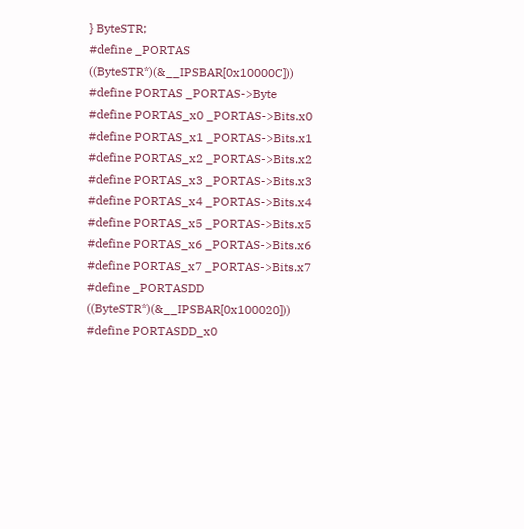} ByteSTR;
#define _PORTAS ((ByteSTR*)(&__IPSBAR[0x10000C]))
#define PORTAS _PORTAS->Byte
#define PORTAS_x0 _PORTAS->Bits.x0
#define PORTAS_x1 _PORTAS->Bits.x1
#define PORTAS_x2 _PORTAS->Bits.x2
#define PORTAS_x3 _PORTAS->Bits.x3
#define PORTAS_x4 _PORTAS->Bits.x4
#define PORTAS_x5 _PORTAS->Bits.x5
#define PORTAS_x6 _PORTAS->Bits.x6
#define PORTAS_x7 _PORTAS->Bits.x7
#define _PORTASDD ((ByteSTR*)(&__IPSBAR[0x100020]))
#define PORTASDD_x0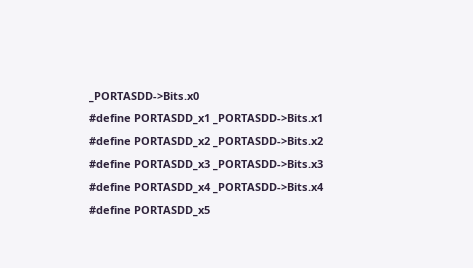_PORTASDD->Bits.x0
#define PORTASDD_x1 _PORTASDD->Bits.x1
#define PORTASDD_x2 _PORTASDD->Bits.x2
#define PORTASDD_x3 _PORTASDD->Bits.x3
#define PORTASDD_x4 _PORTASDD->Bits.x4
#define PORTASDD_x5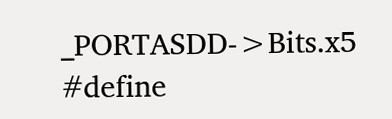_PORTASDD->Bits.x5
#define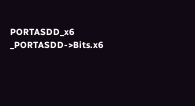PORTASDD_x6 _PORTASDD->Bits.x6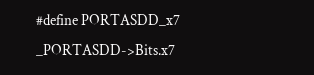#define PORTASDD_x7 _PORTASDD->Bits.x7